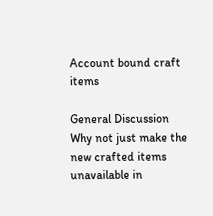Account bound craft items

General Discussion
Why not just make the new crafted items unavailable in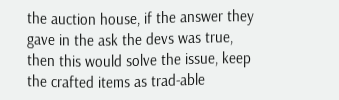the auction house, if the answer they gave in the ask the devs was true, then this would solve the issue, keep the crafted items as trad-able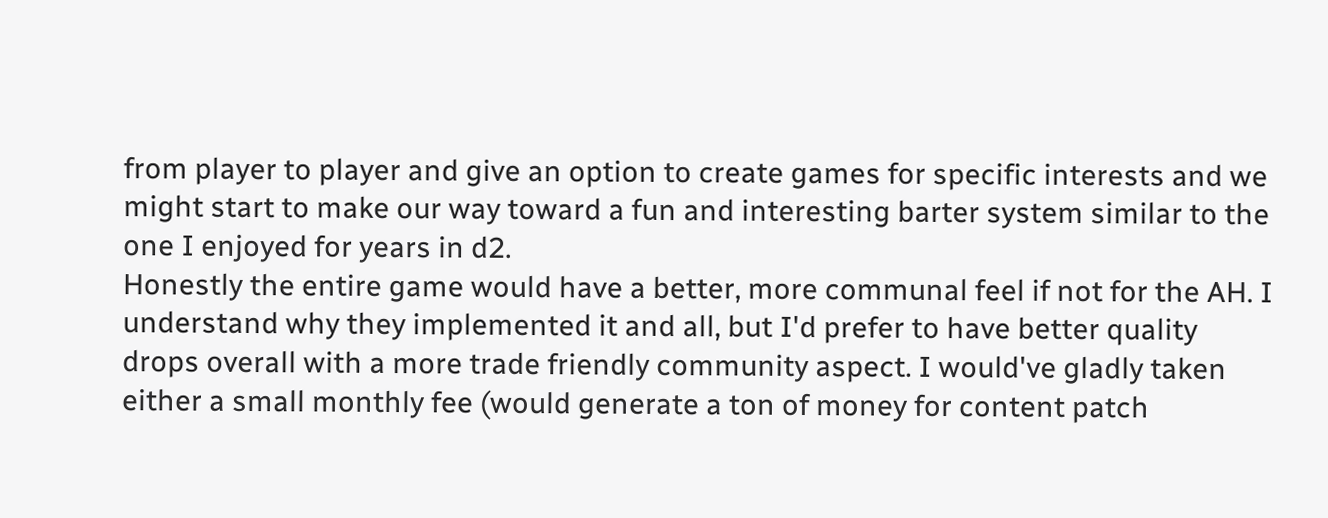from player to player and give an option to create games for specific interests and we might start to make our way toward a fun and interesting barter system similar to the one I enjoyed for years in d2.
Honestly the entire game would have a better, more communal feel if not for the AH. I understand why they implemented it and all, but I'd prefer to have better quality drops overall with a more trade friendly community aspect. I would've gladly taken either a small monthly fee (would generate a ton of money for content patch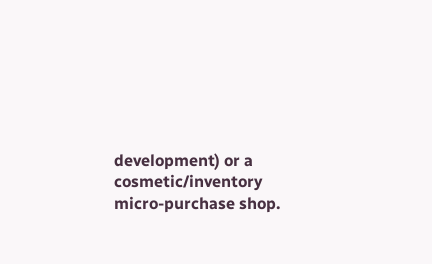development) or a cosmetic/inventory micro-purchase shop.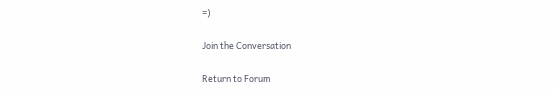=)

Join the Conversation

Return to Forum